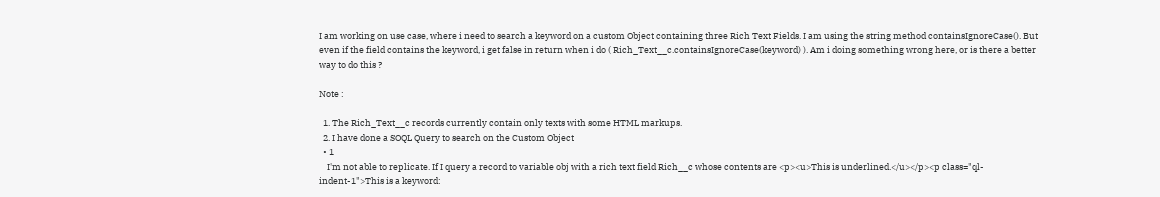I am working on use case, where i need to search a keyword on a custom Object containing three Rich Text Fields. I am using the string method containsIgnoreCase(). But even if the field contains the keyword, i get false in return when i do ( Rich_Text__c.containsIgnoreCase(keyword) ). Am i doing something wrong here, or is there a better way to do this ?

Note :

  1. The Rich_Text__c records currently contain only texts with some HTML markups.
  2. I have done a SOQL Query to search on the Custom Object
  • 1
    I'm not able to replicate. If I query a record to variable obj with a rich text field Rich__c whose contents are <p><u>This is underlined.</u></p><p class="ql-indent-1">This is a keyword: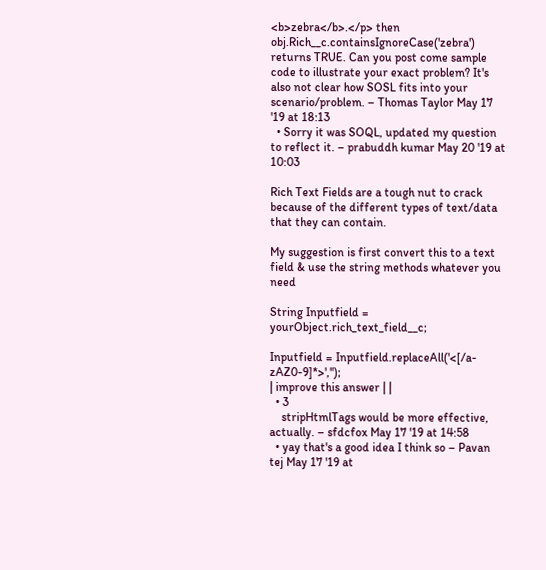<b>zebra</b>.</p> then obj.Rich__c.containsIgnoreCase('zebra') returns TRUE. Can you post come sample code to illustrate your exact problem? It's also not clear how SOSL fits into your scenario/problem. – Thomas Taylor May 17 '19 at 18:13
  • Sorry it was SOQL, updated my question to reflect it. – prabuddh kumar May 20 '19 at 10:03

Rich Text Fields are a tough nut to crack because of the different types of text/data that they can contain.

My suggestion is first convert this to a text field & use the string methods whatever you need

String Inputfield = yourObject.rich_text_field__c;

Inputfield = Inputfield.replaceAll('<[/a-zAZ0-9]*>','');
| improve this answer | |
  • 3
    stripHtmlTags would be more effective, actually. – sfdcfox May 17 '19 at 14:58
  • yay that's a good idea I think so – Pavan tej May 17 '19 at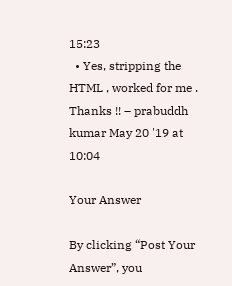15:23
  • Yes, stripping the HTML , worked for me . Thanks !! – prabuddh kumar May 20 '19 at 10:04

Your Answer

By clicking “Post Your Answer”, you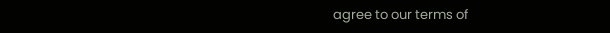agree to our terms of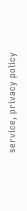service, privacy policy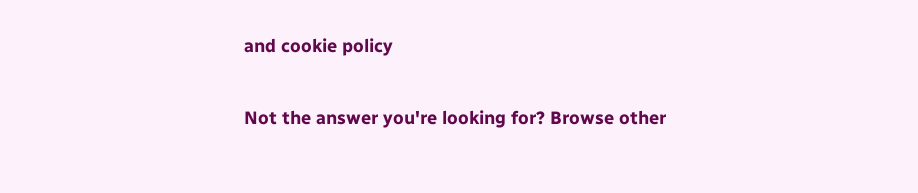and cookie policy

Not the answer you're looking for? Browse other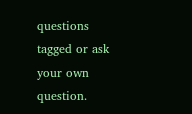questions tagged or ask your own question.